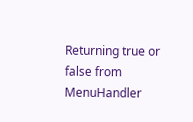Returning true or false from MenuHandler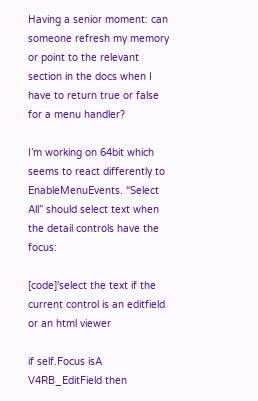Having a senior moment: can someone refresh my memory or point to the relevant section in the docs when I have to return true or false for a menu handler?

I’m working on 64bit which seems to react differently to EnableMenuEvents. “Select All” should select text when the detail controls have the focus:

[code]'select the text if the current control is an editfield or an html viewer

if self.Focus isA V4RB_EditField then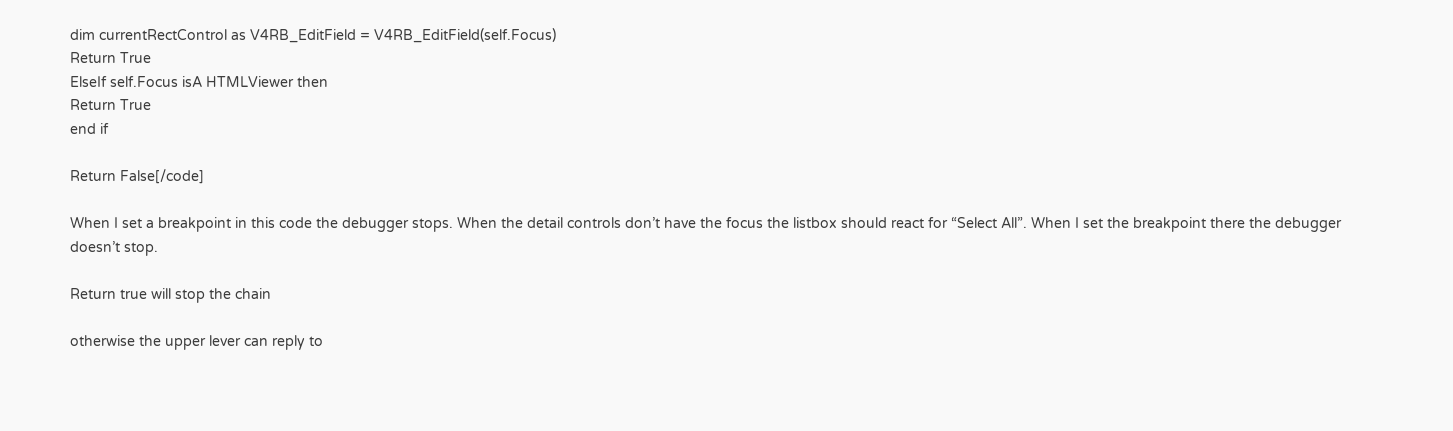dim currentRectControl as V4RB_EditField = V4RB_EditField(self.Focus)
Return True
ElseIf self.Focus isA HTMLViewer then
Return True
end if

Return False[/code]

When I set a breakpoint in this code the debugger stops. When the detail controls don’t have the focus the listbox should react for “Select All”. When I set the breakpoint there the debugger doesn’t stop.

Return true will stop the chain

otherwise the upper lever can reply to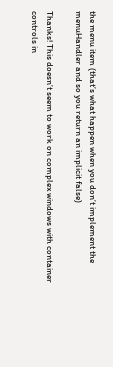the menu item (that’s what happen when you don’t implement the menuHandler and so you return an implicit false)

Thanks! This doesn’t seem to work on complex windows with container controls in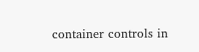container controls in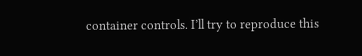container controls. I’ll try to reproduce this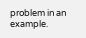problem in an example.